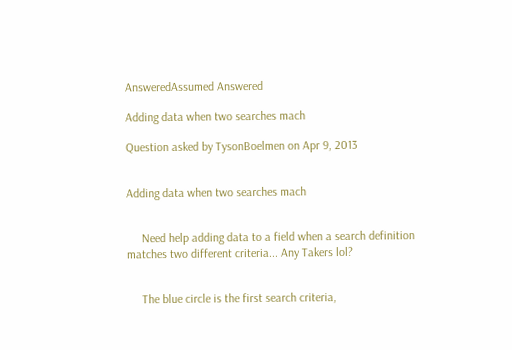AnsweredAssumed Answered

Adding data when two searches mach

Question asked by TysonBoelmen on Apr 9, 2013


Adding data when two searches mach


     Need help adding data to a field when a search definition matches two different criteria... Any Takers lol?


     The blue circle is the first search criteria,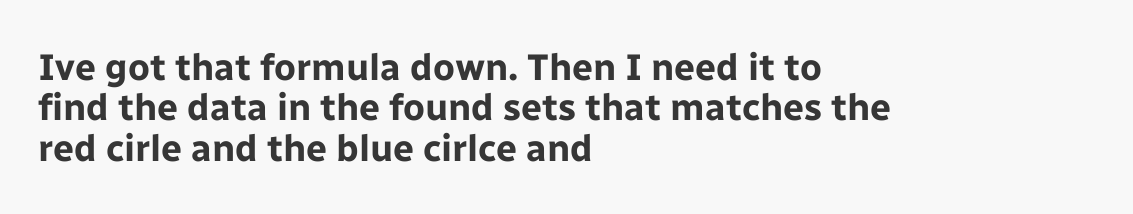Ive got that formula down. Then I need it to find the data in the found sets that matches the red cirle and the blue cirlce and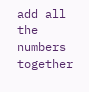add all the numbers together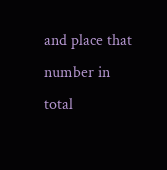and place that number in total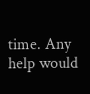time. Any help would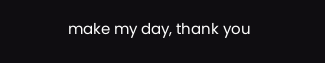make my day, thank you